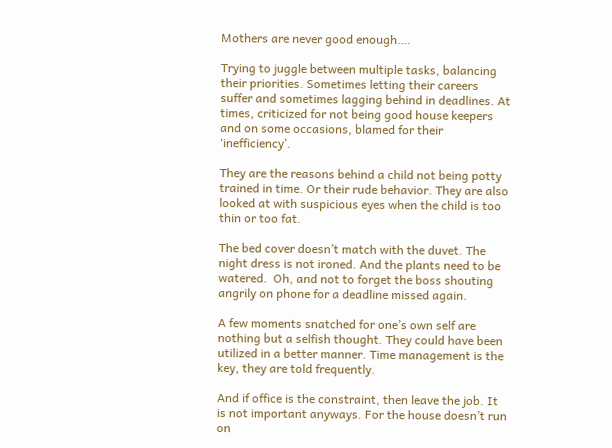Mothers are never good enough….

Trying to juggle between multiple tasks, balancing their priorities. Sometimes letting their careers suffer and sometimes lagging behind in deadlines. At times, criticized for not being good house keepers and on some occasions, blamed for their ‘inefficiency’.

They are the reasons behind a child not being potty trained in time. Or their rude behavior. They are also looked at with suspicious eyes when the child is too thin or too fat.

The bed cover doesn’t match with the duvet. The night dress is not ironed. And the plants need to be watered.  Oh, and not to forget the boss shouting angrily on phone for a deadline missed again.

A few moments snatched for one’s own self are nothing but a selfish thought. They could have been utilized in a better manner. Time management is the key, they are told frequently.

And if office is the constraint, then leave the job. It is not important anyways. For the house doesn’t run on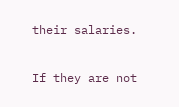their salaries.

If they are not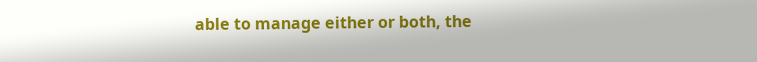able to manage either or both, the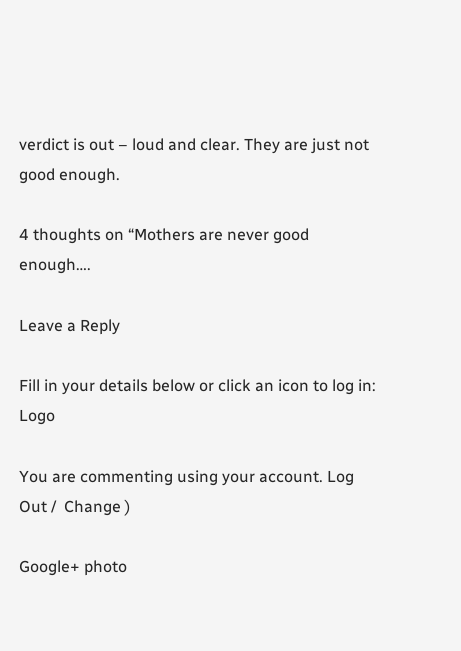verdict is out – loud and clear. They are just not good enough.

4 thoughts on “Mothers are never good enough….

Leave a Reply

Fill in your details below or click an icon to log in: Logo

You are commenting using your account. Log Out /  Change )

Google+ photo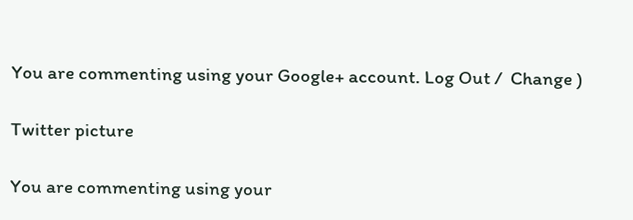You are commenting using your Google+ account. Log Out /  Change )

Twitter picture

You are commenting using your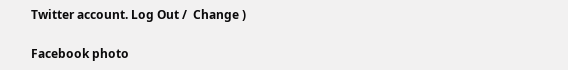Twitter account. Log Out /  Change )

Facebook photo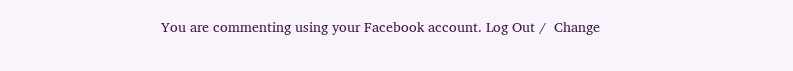You are commenting using your Facebook account. Log Out /  Change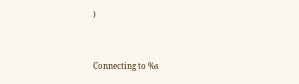)


Connecting to %s